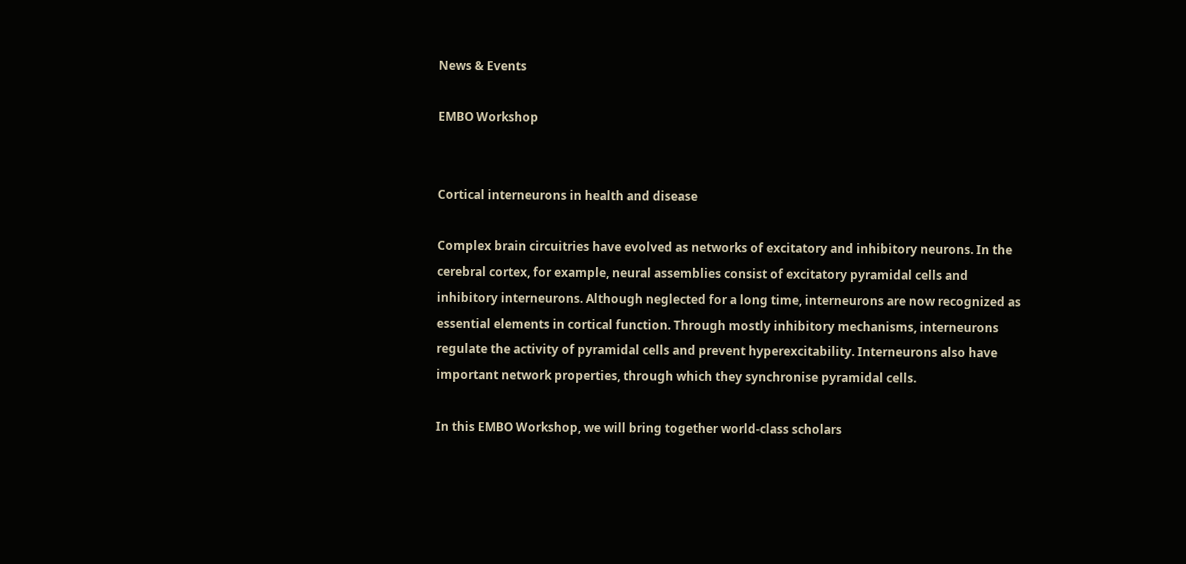News & Events

EMBO Workshop


Cortical interneurons in health and disease

Complex brain circuitries have evolved as networks of excitatory and inhibitory neurons. In the cerebral cortex, for example, neural assemblies consist of excitatory pyramidal cells and inhibitory interneurons. Although neglected for a long time, interneurons are now recognized as essential elements in cortical function. Through mostly inhibitory mechanisms, interneurons regulate the activity of pyramidal cells and prevent hyperexcitability. Interneurons also have important network properties, through which they synchronise pyramidal cells.

In this EMBO Workshop, we will bring together world-class scholars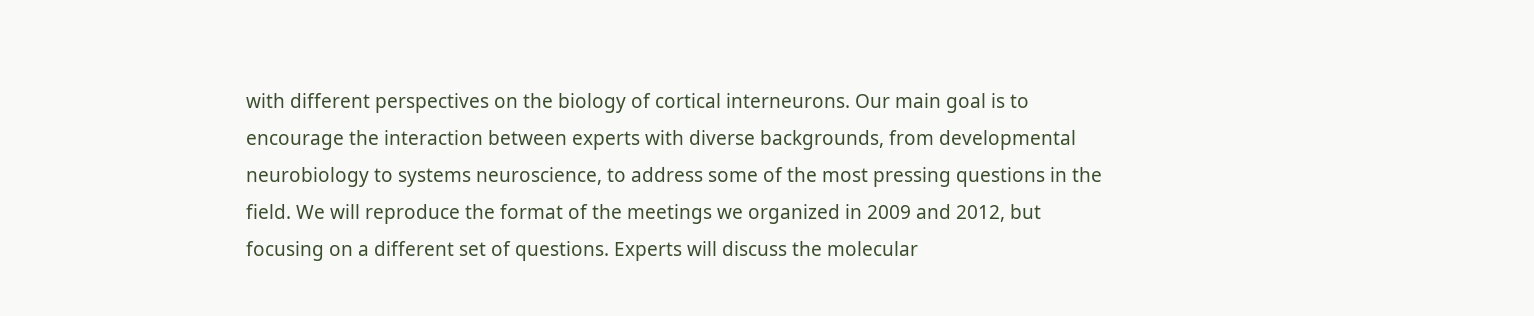with different perspectives on the biology of cortical interneurons. Our main goal is to encourage the interaction between experts with diverse backgrounds, from developmental neurobiology to systems neuroscience, to address some of the most pressing questions in the field. We will reproduce the format of the meetings we organized in 2009 and 2012, but focusing on a different set of questions. Experts will discuss the molecular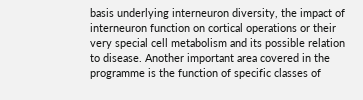basis underlying interneuron diversity, the impact of interneuron function on cortical operations or their very special cell metabolism and its possible relation to disease. Another important area covered in the programme is the function of specific classes of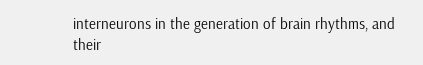interneurons in the generation of brain rhythms, and their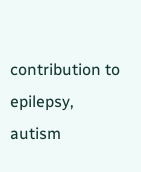contribution to epilepsy, autism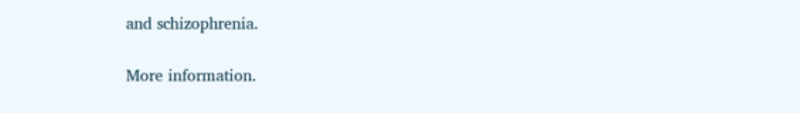and schizophrenia.

More information.